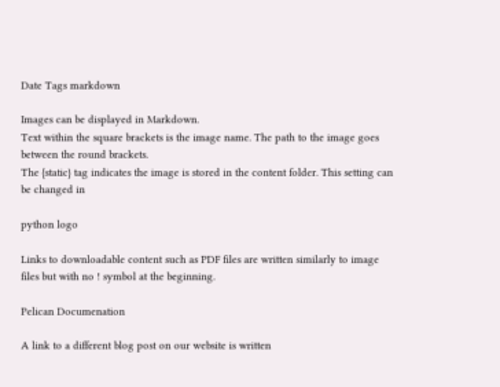Date Tags markdown

Images can be displayed in Markdown.
Text within the square brackets is the image name. The path to the image goes between the round brackets.
The {static} tag indicates the image is stored in the content folder. This setting can be changed in

python logo

Links to downloadable content such as PDF files are written similarly to image files but with no ! symbol at the beginning.

Pelican Documenation

A link to a different blog post on our website is written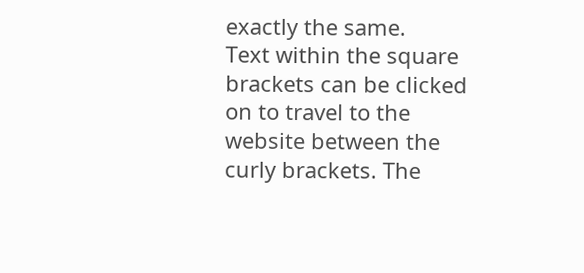exactly the same.
Text within the square brackets can be clicked on to travel to the website between the curly brackets. The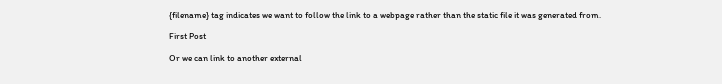{filename} tag indicates we want to follow the link to a webpage rather than the static file it was generated from.

First Post

Or we can link to another external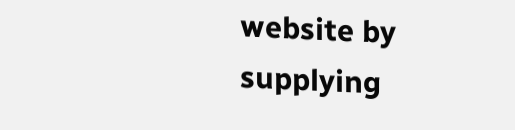website by supplying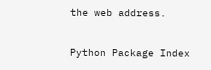the web address.

Python Package Index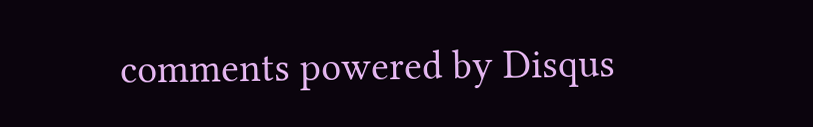comments powered by Disqus